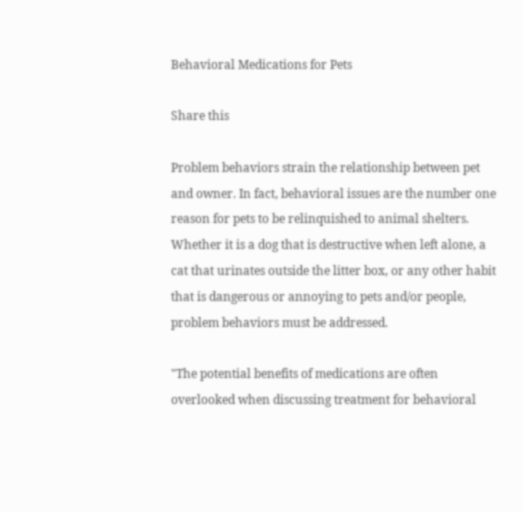Behavioral Medications for Pets

Share this

Problem behaviors strain the relationship between pet and owner. In fact, behavioral issues are the number one reason for pets to be relinquished to animal shelters. Whether it is a dog that is destructive when left alone, a cat that urinates outside the litter box, or any other habit that is dangerous or annoying to pets and/or people, problem behaviors must be addressed.

"The potential benefits of medications are often overlooked when discussing treatment for behavioral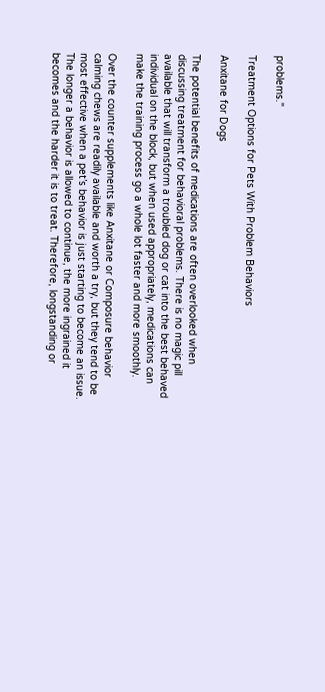problems."

Treatment Options for Pets With Problem Behaviors

Anxitane for Dogs

The potential benefits of medications are often overlooked when discussing treatment for behavioral problems. There is no magic pill available that will transform a troubled dog or cat into the best behaved individual on the block, but when used appropriately, medications can make the training process go a whole lot faster and more smoothly.

Over the counter supplements like Anxitane or Composure behavior calming chews are readily available and worth a try, but they tend to be most effective when a pet’s behavior is just starting to become an issue. The longer a behavior is allowed to continue, the more ingrained it becomes and the harder it is to treat. Therefore, longstanding or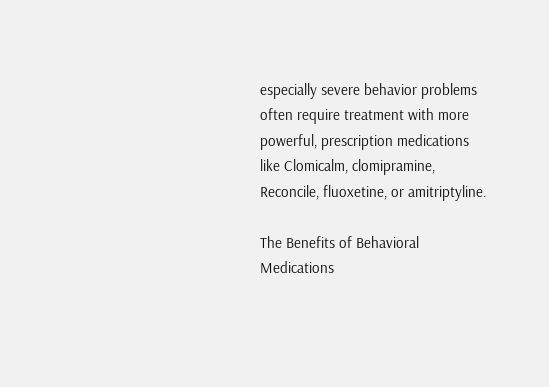especially severe behavior problems often require treatment with more powerful, prescription medications like Clomicalm, clomipramine, Reconcile, fluoxetine, or amitriptyline.

The Benefits of Behavioral Medications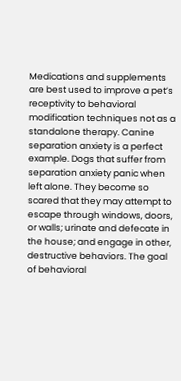Medications and supplements are best used to improve a pet’s receptivity to behavioral modification techniques not as a standalone therapy. Canine separation anxiety is a perfect example. Dogs that suffer from separation anxiety panic when left alone. They become so scared that they may attempt to escape through windows, doors, or walls; urinate and defecate in the house; and engage in other, destructive behaviors. The goal of behavioral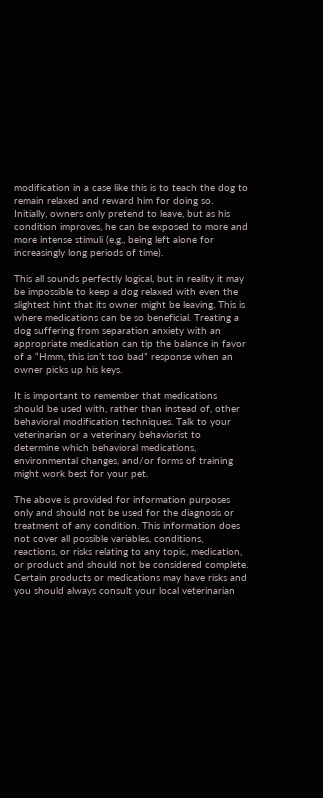modification in a case like this is to teach the dog to remain relaxed and reward him for doing so. Initially, owners only pretend to leave, but as his condition improves, he can be exposed to more and more intense stimuli (e.g., being left alone for increasingly long periods of time).

This all sounds perfectly logical, but in reality it may be impossible to keep a dog relaxed with even the slightest hint that its owner might be leaving. This is where medications can be so beneficial. Treating a dog suffering from separation anxiety with an appropriate medication can tip the balance in favor of a “Hmm, this isn’t too bad” response when an owner picks up his keys.

It is important to remember that medications should be used with, rather than instead of, other behavioral modification techniques. Talk to your veterinarian or a veterinary behaviorist to determine which behavioral medications, environmental changes, and/or forms of training might work best for your pet.

The above is provided for information purposes only and should not be used for the diagnosis or treatment of any condition. This information does not cover all possible variables, conditions, reactions, or risks relating to any topic, medication, or product and should not be considered complete. Certain products or medications may have risks and you should always consult your local veterinarian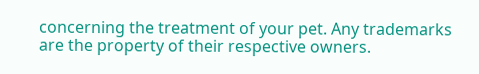concerning the treatment of your pet. Any trademarks are the property of their respective owners.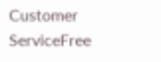Customer ServiceFree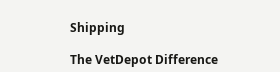Shipping

The VetDepot Difference